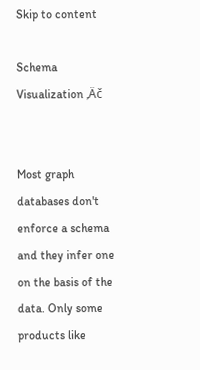Skip to content

Schema Visualization ‚Äč


Most graph databases don't enforce a schema and they infer one on the basis of the data. Only some products like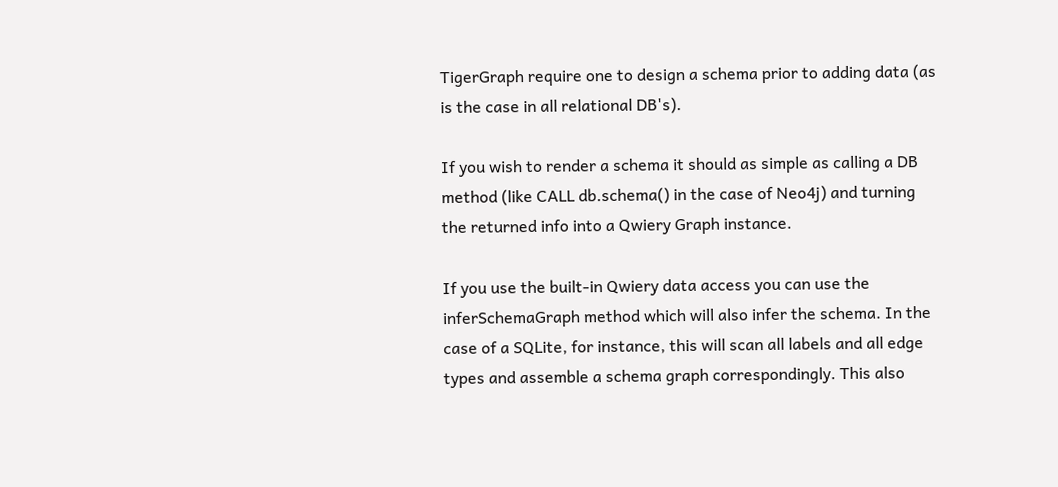TigerGraph require one to design a schema prior to adding data (as is the case in all relational DB's).

If you wish to render a schema it should as simple as calling a DB method (like CALL db.schema() in the case of Neo4j) and turning the returned info into a Qwiery Graph instance.

If you use the built-in Qwiery data access you can use the inferSchemaGraph method which will also infer the schema. In the case of a SQLite, for instance, this will scan all labels and all edge types and assemble a schema graph correspondingly. This also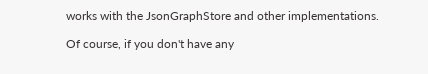works with the JsonGraphStore and other implementations.

Of course, if you don't have any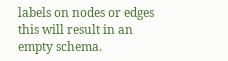labels on nodes or edges this will result in an empty schema.